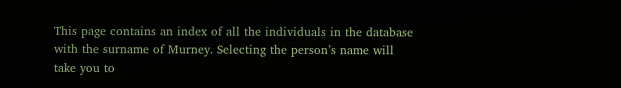This page contains an index of all the individuals in the database with the surname of Murney. Selecting the person’s name will take you to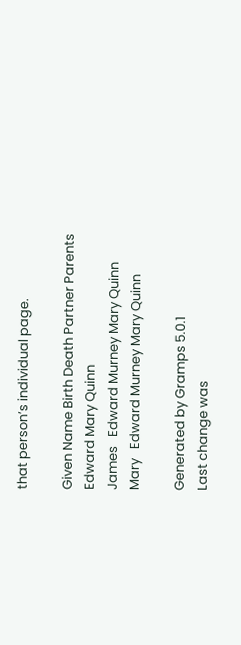that person’s individual page.

Given Name Birth Death Partner Parents
Edward Mary Quinn
James   Edward Murney Mary Quinn
Mary   Edward Murney Mary Quinn

Generated by Gramps 5.0.1
Last change was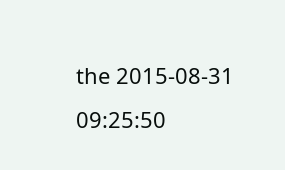the 2015-08-31 09:25:50